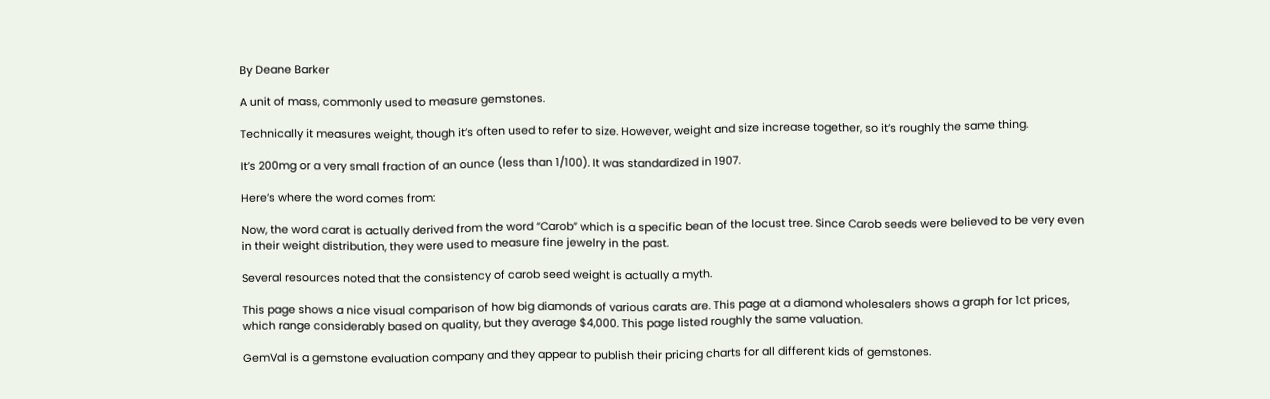By Deane Barker

A unit of mass, commonly used to measure gemstones.

Technically it measures weight, though it’s often used to refer to size. However, weight and size increase together, so it’s roughly the same thing.

It’s 200mg or a very small fraction of an ounce (less than 1/100). It was standardized in 1907.

Here’s where the word comes from:

Now, the word carat is actually derived from the word “Carob” which is a specific bean of the locust tree. Since Carob seeds were believed to be very even in their weight distribution, they were used to measure fine jewelry in the past.

Several resources noted that the consistency of carob seed weight is actually a myth.

This page shows a nice visual comparison of how big diamonds of various carats are. This page at a diamond wholesalers shows a graph for 1ct prices, which range considerably based on quality, but they average $4,000. This page listed roughly the same valuation.

GemVal is a gemstone evaluation company and they appear to publish their pricing charts for all different kids of gemstones.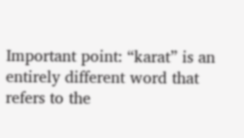Important point: “karat” is an entirely different word that refers to the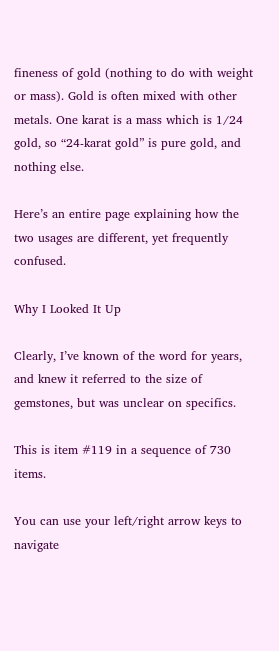fineness of gold (nothing to do with weight or mass). Gold is often mixed with other metals. One karat is a mass which is 1/24 gold, so “24-karat gold” is pure gold, and nothing else.

Here’s an entire page explaining how the two usages are different, yet frequently confused.

Why I Looked It Up

Clearly, I’ve known of the word for years, and knew it referred to the size of gemstones, but was unclear on specifics.

This is item #119 in a sequence of 730 items.

You can use your left/right arrow keys to navigate